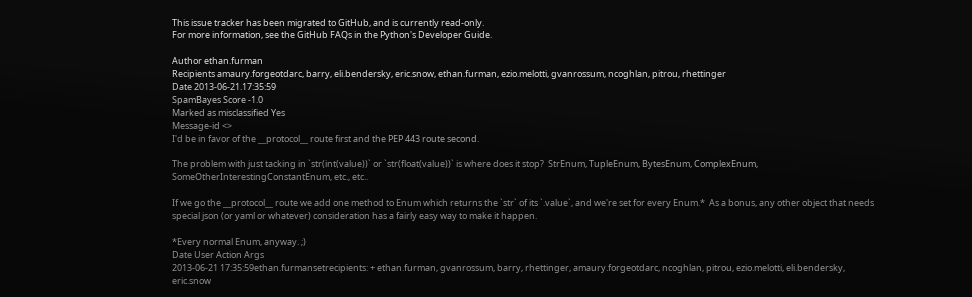This issue tracker has been migrated to GitHub, and is currently read-only.
For more information, see the GitHub FAQs in the Python's Developer Guide.

Author ethan.furman
Recipients amaury.forgeotdarc, barry, eli.bendersky, eric.snow, ethan.furman, ezio.melotti, gvanrossum, ncoghlan, pitrou, rhettinger
Date 2013-06-21.17:35:59
SpamBayes Score -1.0
Marked as misclassified Yes
Message-id <>
I'd be in favor of the __protocol__ route first and the PEP 443 route second.

The problem with just tacking in `str(int(value))` or `str(float(value))` is where does it stop?  StrEnum, TupleEnum, BytesEnum, ComplexEnum, SomeOtherInterestingConstantEnum, etc., etc..

If we go the __protocol__ route we add one method to Enum which returns the `str` of its `.value`, and we're set for every Enum.*  As a bonus, any other object that needs special json (or yaml or whatever) consideration has a fairly easy way to make it happen.

*Every normal Enum, anyway. ;)
Date User Action Args
2013-06-21 17:35:59ethan.furmansetrecipients: + ethan.furman, gvanrossum, barry, rhettinger, amaury.forgeotdarc, ncoghlan, pitrou, ezio.melotti, eli.bendersky, eric.snow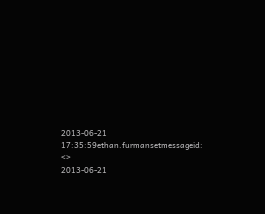2013-06-21 17:35:59ethan.furmansetmessageid: <>
2013-06-21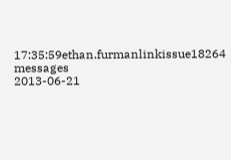17:35:59ethan.furmanlinkissue18264 messages
2013-06-21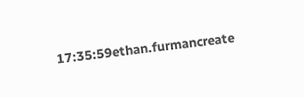17:35:59ethan.furmancreate